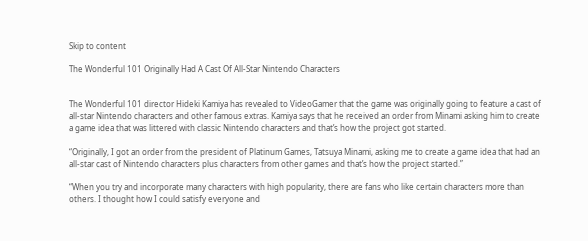Skip to content

The Wonderful 101 Originally Had A Cast Of All-Star Nintendo Characters


The Wonderful 101 director Hideki Kamiya has revealed to VideoGamer that the game was originally going to feature a cast of all-star Nintendo characters and other famous extras. Kamiya says that he received an order from Minami asking him to create a game idea that was littered with classic Nintendo characters and that’s how the project got started.

“Originally, I got an order from the president of Platinum Games, Tatsuya Minami, asking me to create a game idea that had an all-star cast of Nintendo characters plus characters from other games and that’s how the project started.”

“When you try and incorporate many characters with high popularity, there are fans who like certain characters more than others. I thought how I could satisfy everyone and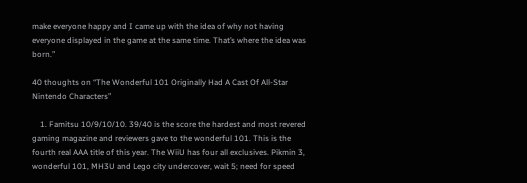make everyone happy and I came up with the idea of why not having everyone displayed in the game at the same time. That’s where the idea was born.”

40 thoughts on “The Wonderful 101 Originally Had A Cast Of All-Star Nintendo Characters”

    1. Famitsu 10/9/10/10. 39/40 is the score the hardest and most revered gaming magazine and reviewers gave to the wonderful 101. This is the fourth real AAA title of this year. The WiiU has four all exclusives. Pikmin 3, wonderful 101, MH3U and Lego city undercover, wait 5; need for speed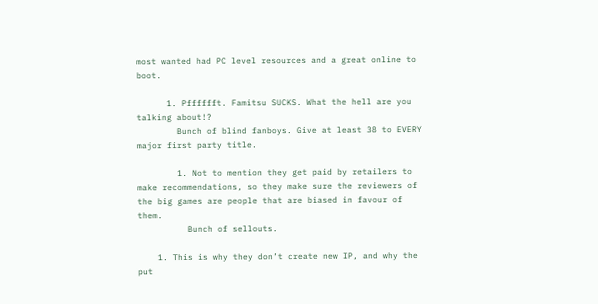most wanted had PC level resources and a great online to boot.

      1. Pfffffft. Famitsu SUCKS. What the hell are you talking about!?
        Bunch of blind fanboys. Give at least 38 to EVERY major first party title.

        1. Not to mention they get paid by retailers to make recommendations, so they make sure the reviewers of the big games are people that are biased in favour of them.
          Bunch of sellouts.

    1. This is why they don’t create new IP, and why the put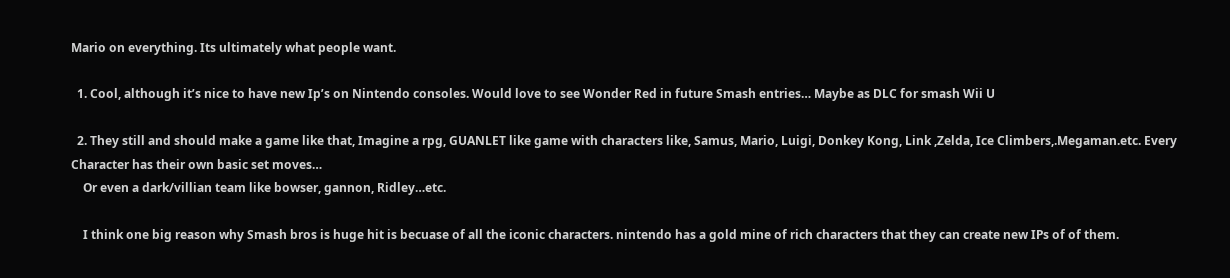Mario on everything. Its ultimately what people want.

  1. Cool, although it’s nice to have new Ip’s on Nintendo consoles. Would love to see Wonder Red in future Smash entries… Maybe as DLC for smash Wii U

  2. They still and should make a game like that, Imagine a rpg, GUANLET like game with characters like, Samus, Mario, Luigi, Donkey Kong, Link ,Zelda, Ice Climbers,.Megaman.etc. Every Character has their own basic set moves…
    Or even a dark/villian team like bowser, gannon, Ridley…etc.

    I think one big reason why Smash bros is huge hit is becuase of all the iconic characters. nintendo has a gold mine of rich characters that they can create new IPs of of them.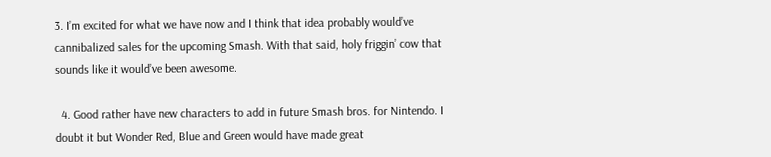3. I’m excited for what we have now and I think that idea probably would’ve cannibalized sales for the upcoming Smash. With that said, holy friggin’ cow that sounds like it would’ve been awesome.

  4. Good rather have new characters to add in future Smash bros. for Nintendo. I doubt it but Wonder Red, Blue and Green would have made great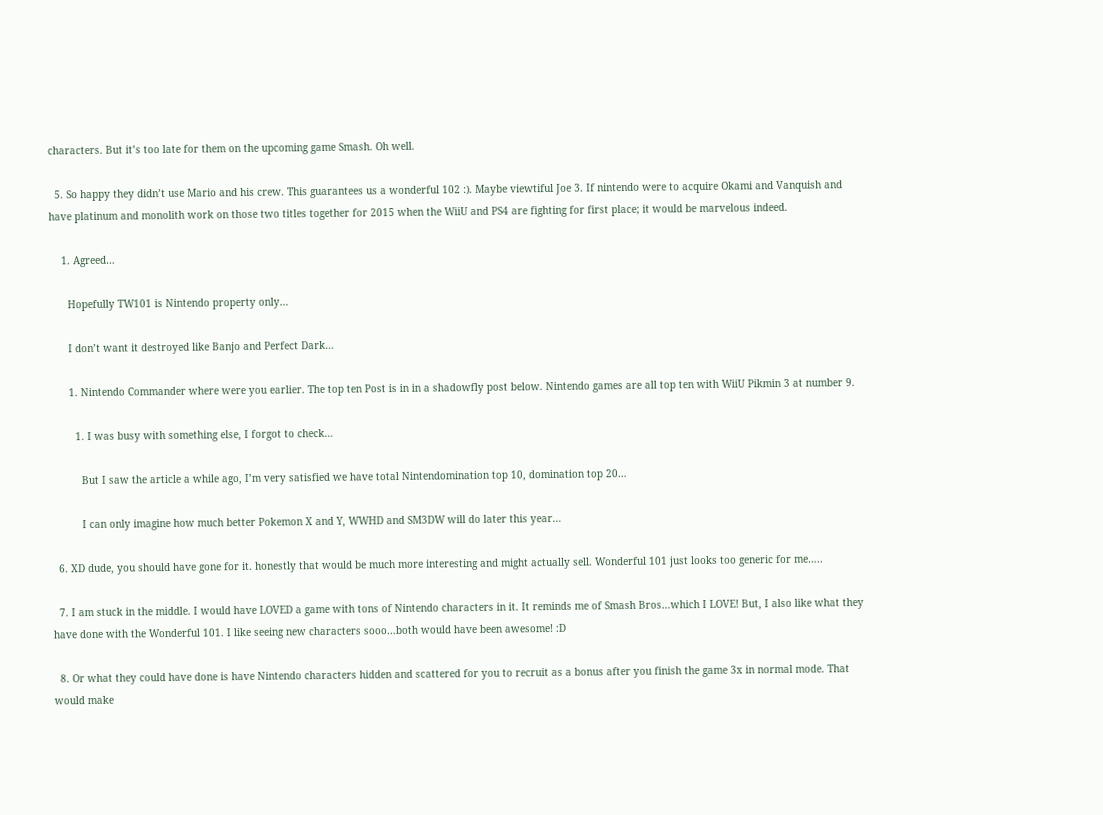characters. But it’s too late for them on the upcoming game Smash. Oh well.

  5. So happy they didn’t use Mario and his crew. This guarantees us a wonderful 102 :). Maybe viewtiful Joe 3. If nintendo were to acquire Okami and Vanquish and have platinum and monolith work on those two titles together for 2015 when the WiiU and PS4 are fighting for first place; it would be marvelous indeed.

    1. Agreed…

      Hopefully TW101 is Nintendo property only…

      I don’t want it destroyed like Banjo and Perfect Dark…

      1. Nintendo Commander where were you earlier. The top ten Post is in in a shadowfly post below. Nintendo games are all top ten with WiiU Pikmin 3 at number 9.

        1. I was busy with something else, I forgot to check…

          But I saw the article a while ago, I’m very satisfied we have total Nintendomination top 10, domination top 20…

          I can only imagine how much better Pokemon X and Y, WWHD and SM3DW will do later this year…

  6. XD dude, you should have gone for it. honestly that would be much more interesting and might actually sell. Wonderful 101 just looks too generic for me…..

  7. I am stuck in the middle. I would have LOVED a game with tons of Nintendo characters in it. It reminds me of Smash Bros…which I LOVE! But, I also like what they have done with the Wonderful 101. I like seeing new characters sooo…both would have been awesome! :D

  8. Or what they could have done is have Nintendo characters hidden and scattered for you to recruit as a bonus after you finish the game 3x in normal mode. That would make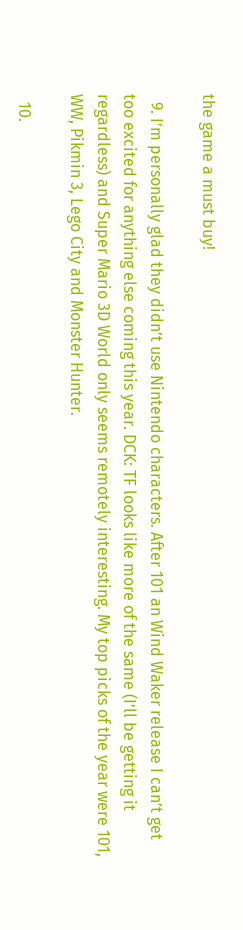the game a must buy!

  9. I’m personally glad they didn’t use Nintendo characters. After 101 an Wind Waker release I can’t get too excited for anything else coming this year. DCK: TF looks like more of the same (I’ll be getting it regardless) and Super Mario 3D World only seems remotely interesting. My top picks of the year were 101, WW, Pikmin 3, Lego City and Monster Hunter.

  10.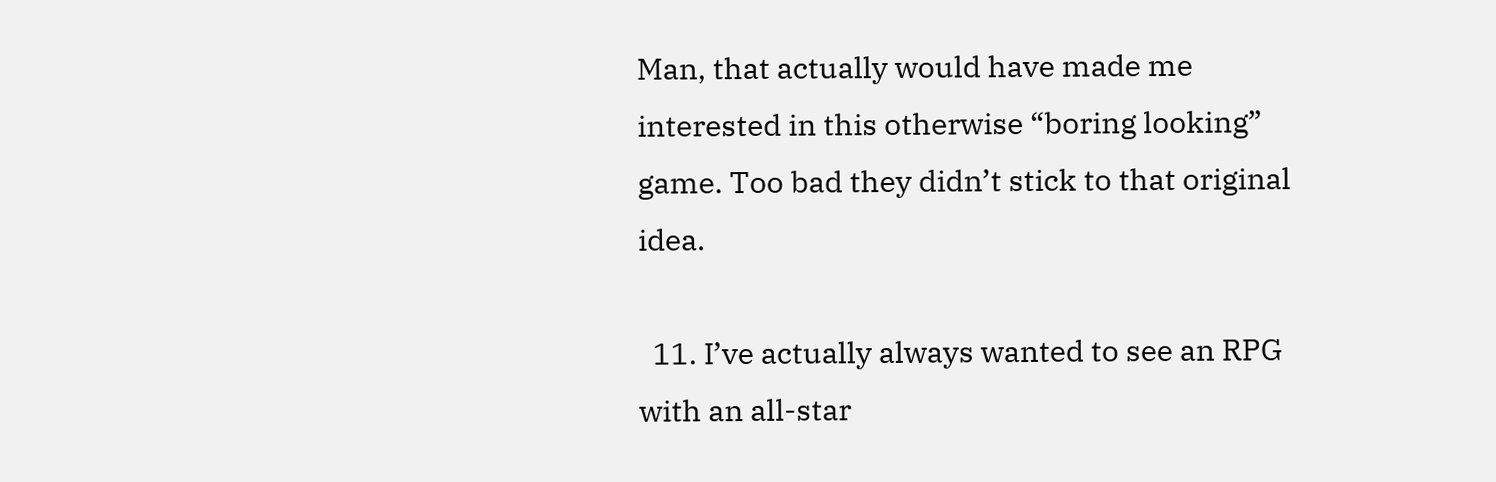Man, that actually would have made me interested in this otherwise “boring looking” game. Too bad they didn’t stick to that original idea.

  11. I’ve actually always wanted to see an RPG with an all-star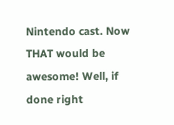Nintendo cast. Now THAT would be awesome! Well, if done right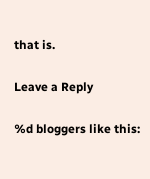that is.

Leave a Reply

%d bloggers like this: